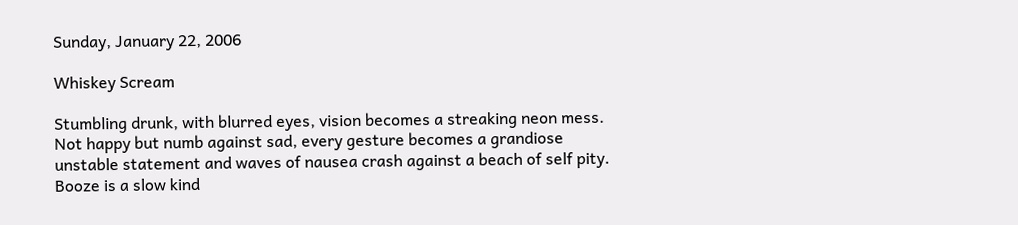Sunday, January 22, 2006

Whiskey Scream

Stumbling drunk, with blurred eyes, vision becomes a streaking neon mess. Not happy but numb against sad, every gesture becomes a grandiose unstable statement and waves of nausea crash against a beach of self pity. Booze is a slow kind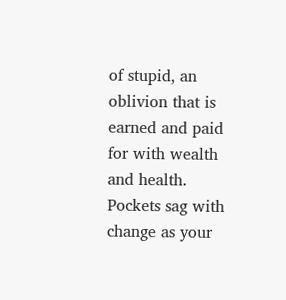of stupid, an oblivion that is earned and paid for with wealth and health. Pockets sag with change as your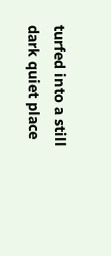turfed into a still dark quiet place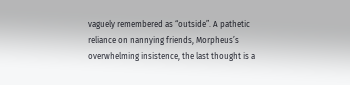vaguely remembered as “outside”. A pathetic reliance on nannying friends, Morpheus’s overwhelming insistence, the last thought is a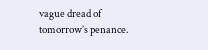vague dread of tomorrow’s penance.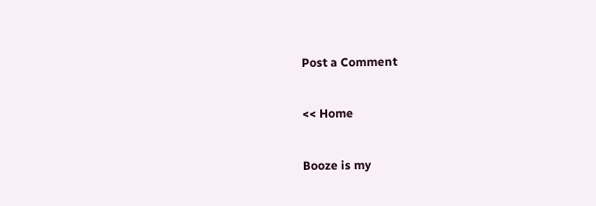Post a Comment

<< Home

Booze is my